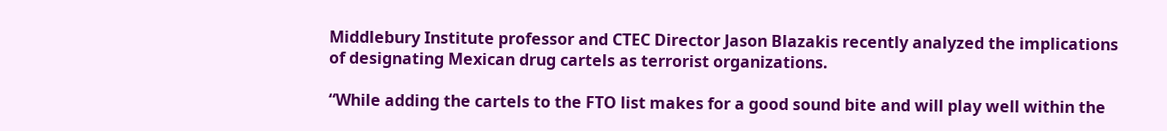Middlebury Institute professor and CTEC Director Jason Blazakis recently analyzed the implications of designating Mexican drug cartels as terrorist organizations.

“While adding the cartels to the FTO list makes for a good sound bite and will play well within the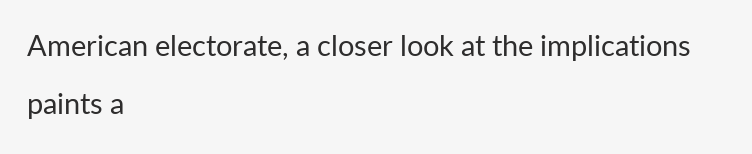American electorate, a closer look at the implications paints a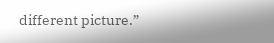different picture.”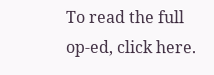To read the full op-ed, click here.